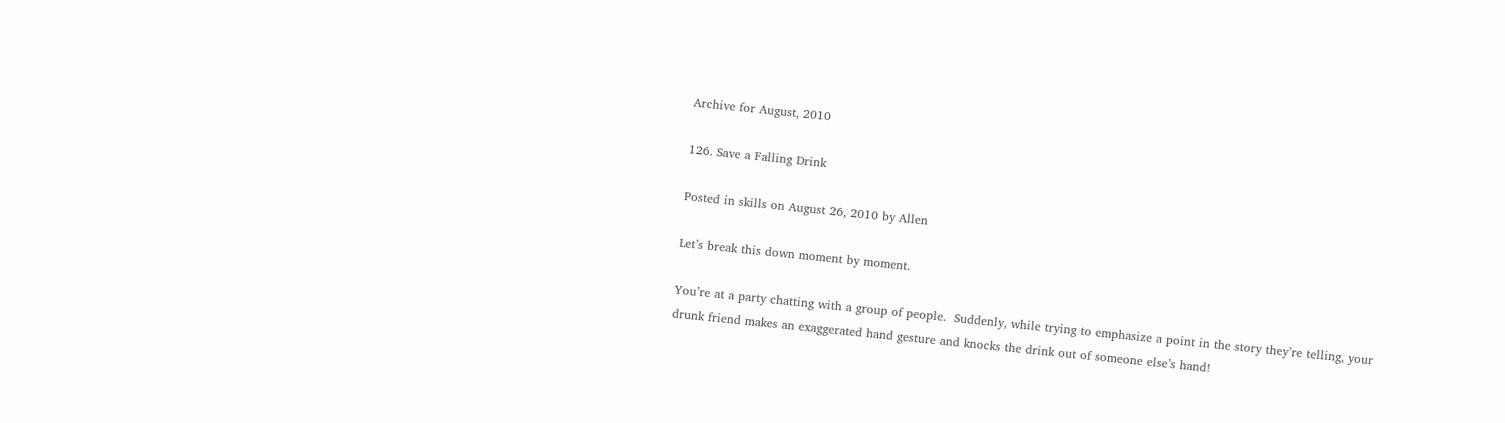Archive for August, 2010

126. Save a Falling Drink

Posted in skills on August 26, 2010 by Allen

Let’s break this down moment by moment.

You’re at a party chatting with a group of people.  Suddenly, while trying to emphasize a point in the story they’re telling, your drunk friend makes an exaggerated hand gesture and knocks the drink out of someone else’s hand!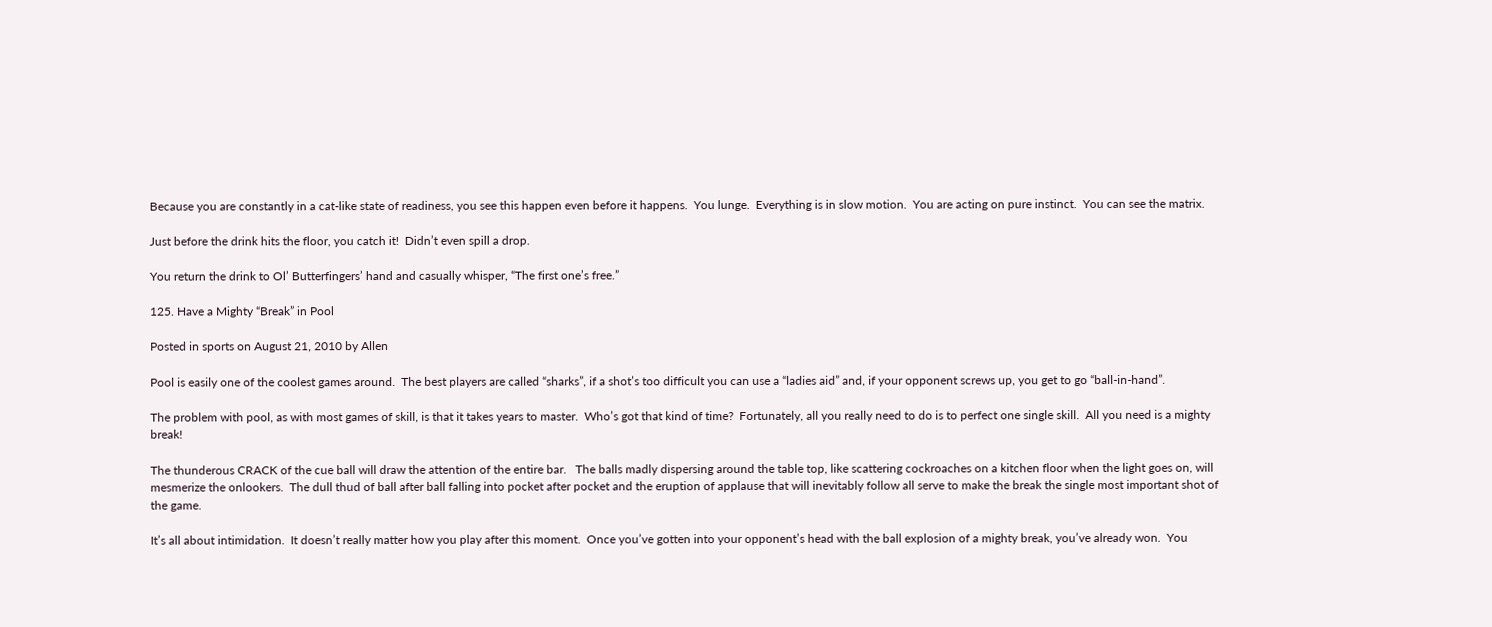Because you are constantly in a cat-like state of readiness, you see this happen even before it happens.  You lunge.  Everything is in slow motion.  You are acting on pure instinct.  You can see the matrix.

Just before the drink hits the floor, you catch it!  Didn’t even spill a drop.

You return the drink to Ol’ Butterfingers’ hand and casually whisper, “The first one’s free.”

125. Have a Mighty “Break” in Pool

Posted in sports on August 21, 2010 by Allen

Pool is easily one of the coolest games around.  The best players are called “sharks”, if a shot’s too difficult you can use a “ladies aid” and, if your opponent screws up, you get to go “ball-in-hand”.

The problem with pool, as with most games of skill, is that it takes years to master.  Who’s got that kind of time?  Fortunately, all you really need to do is to perfect one single skill.  All you need is a mighty break!

The thunderous CRACK of the cue ball will draw the attention of the entire bar.   The balls madly dispersing around the table top, like scattering cockroaches on a kitchen floor when the light goes on, will mesmerize the onlookers.  The dull thud of ball after ball falling into pocket after pocket and the eruption of applause that will inevitably follow all serve to make the break the single most important shot of the game.

It’s all about intimidation.  It doesn’t really matter how you play after this moment.  Once you’ve gotten into your opponent’s head with the ball explosion of a mighty break, you’ve already won.  You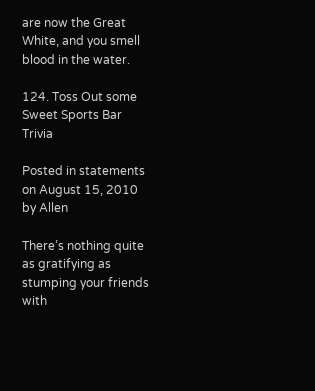are now the Great White, and you smell blood in the water.

124. Toss Out some Sweet Sports Bar Trivia

Posted in statements on August 15, 2010 by Allen

There’s nothing quite as gratifying as stumping your friends with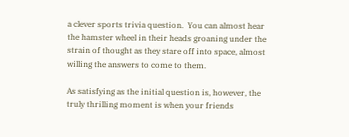a clever sports trivia question.  You can almost hear the hamster wheel in their heads groaning under the strain of thought as they stare off into space, almost willing the answers to come to them.

As satisfying as the initial question is, however, the truly thrilling moment is when your friends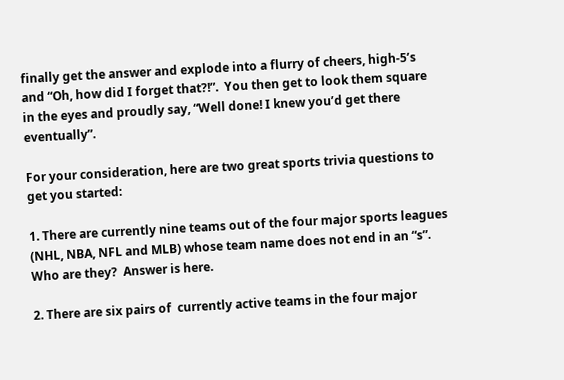finally get the answer and explode into a flurry of cheers, high-5’s and “Oh, how did I forget that?!”.  You then get to look them square in the eyes and proudly say, “Well done! I knew you’d get there eventually”.

For your consideration, here are two great sports trivia questions to get you started:

1. There are currently nine teams out of the four major sports leagues (NHL, NBA, NFL and MLB) whose team name does not end in an “s”.  Who are they?  Answer is here.

2. There are six pairs of  currently active teams in the four major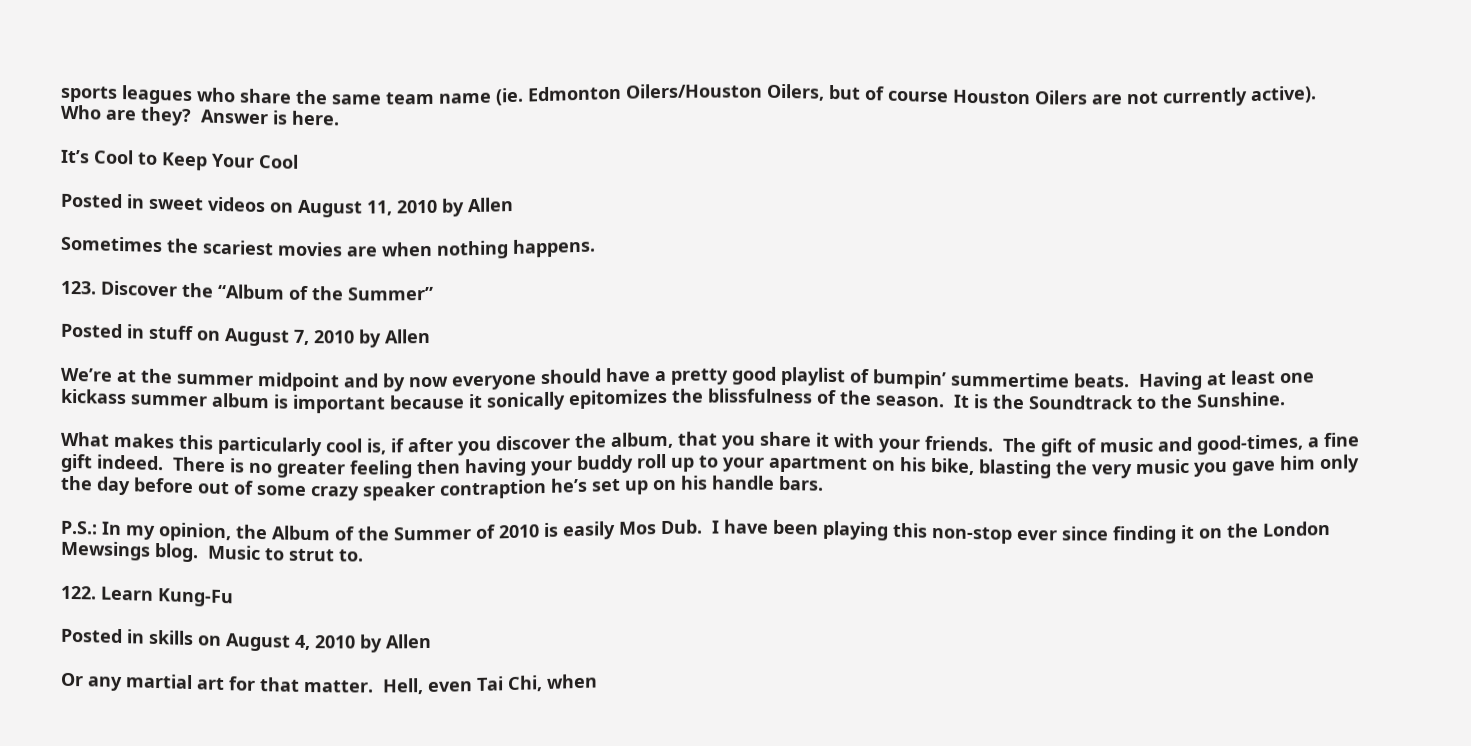sports leagues who share the same team name (ie. Edmonton Oilers/Houston Oilers, but of course Houston Oilers are not currently active).  Who are they?  Answer is here.

It’s Cool to Keep Your Cool

Posted in sweet videos on August 11, 2010 by Allen

Sometimes the scariest movies are when nothing happens.

123. Discover the “Album of the Summer”

Posted in stuff on August 7, 2010 by Allen

We’re at the summer midpoint and by now everyone should have a pretty good playlist of bumpin’ summertime beats.  Having at least one kickass summer album is important because it sonically epitomizes the blissfulness of the season.  It is the Soundtrack to the Sunshine.

What makes this particularly cool is, if after you discover the album, that you share it with your friends.  The gift of music and good-times, a fine gift indeed.  There is no greater feeling then having your buddy roll up to your apartment on his bike, blasting the very music you gave him only the day before out of some crazy speaker contraption he’s set up on his handle bars.

P.S.: In my opinion, the Album of the Summer of 2010 is easily Mos Dub.  I have been playing this non-stop ever since finding it on the London Mewsings blog.  Music to strut to.

122. Learn Kung-Fu

Posted in skills on August 4, 2010 by Allen

Or any martial art for that matter.  Hell, even Tai Chi, when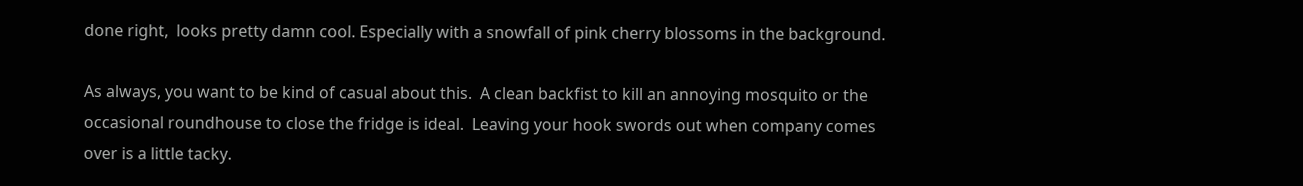done right,  looks pretty damn cool. Especially with a snowfall of pink cherry blossoms in the background.

As always, you want to be kind of casual about this.  A clean backfist to kill an annoying mosquito or the occasional roundhouse to close the fridge is ideal.  Leaving your hook swords out when company comes over is a little tacky.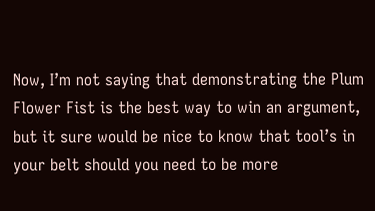Now, I’m not saying that demonstrating the Plum Flower Fist is the best way to win an argument, but it sure would be nice to know that tool’s in your belt should you need to be more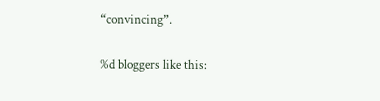“convincing”.

%d bloggers like this: